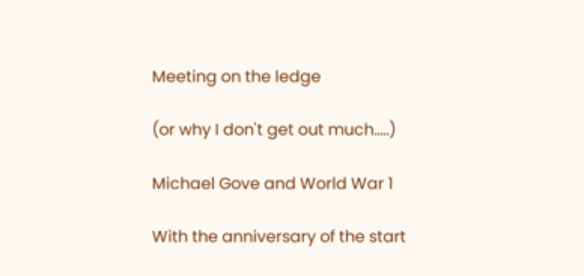Meeting on the ledge

(or why I don't get out much…..)

Michael Gove and World War 1

With the anniversary of the start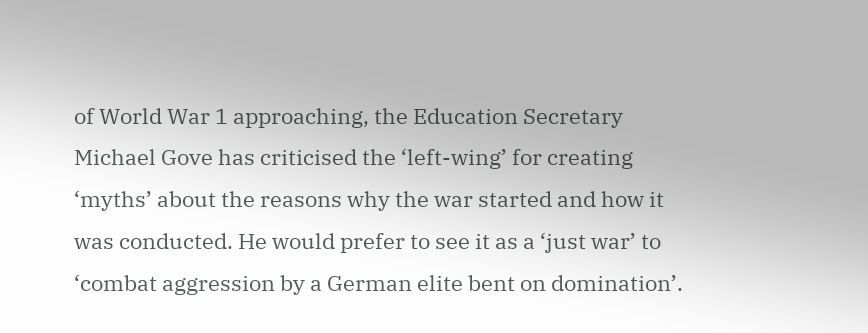of World War 1 approaching, the Education Secretary Michael Gove has criticised the ‘left-wing’ for creating ‘myths’ about the reasons why the war started and how it was conducted. He would prefer to see it as a ‘just war’ to ‘combat aggression by a German elite bent on domination’.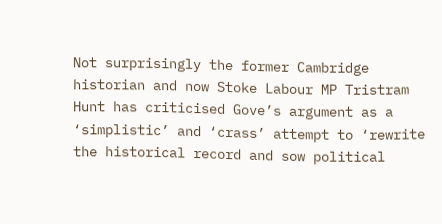Not surprisingly the former Cambridge historian and now Stoke Labour MP Tristram Hunt has criticised Gove’s argument as a  ‘simplistic’ and ‘crass’ attempt to ‘rewrite the historical record and sow political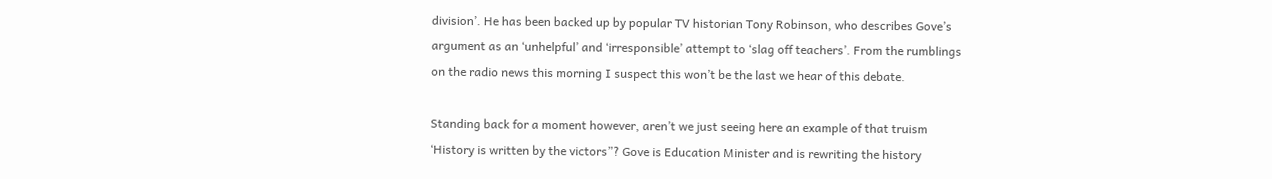division’. He has been backed up by popular TV historian Tony Robinson, who describes Gove’s argument as an ‘unhelpful’ and ‘irresponsible’ attempt to ‘slag off teachers’. From the rumblings on the radio news this morning I suspect this won’t be the last we hear of this debate.

Standing back for a moment however, aren’t we just seeing here an example of that truism ‘History is written by the victors”? Gove is Education Minister and is rewriting the history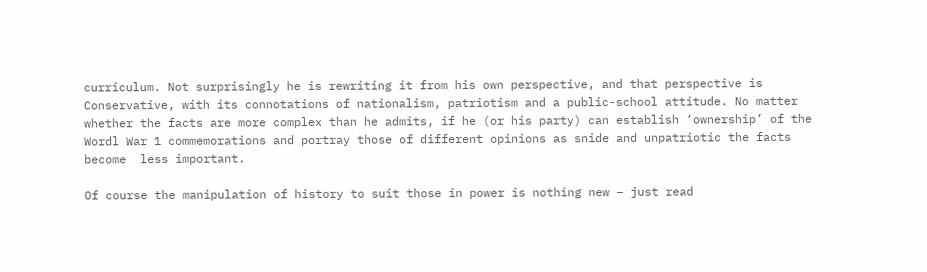curriculum. Not surprisingly he is rewriting it from his own perspective, and that perspective is Conservative, with its connotations of nationalism, patriotism and a public-school attitude. No matter whether the facts are more complex than he admits, if he (or his party) can establish ‘ownership’ of the Wordl War 1 commemorations and portray those of different opinions as snide and unpatriotic the facts become  less important.

Of course the manipulation of history to suit those in power is nothing new – just read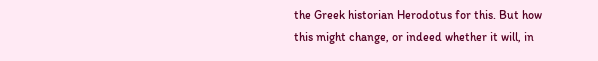the Greek historian Herodotus for this. But how this might change, or indeed whether it will, in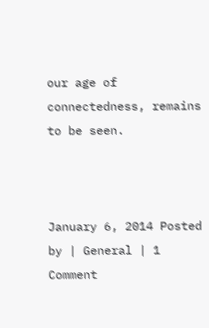our age of connectedness, remains to be seen.



January 6, 2014 Posted by | General | 1 Comment